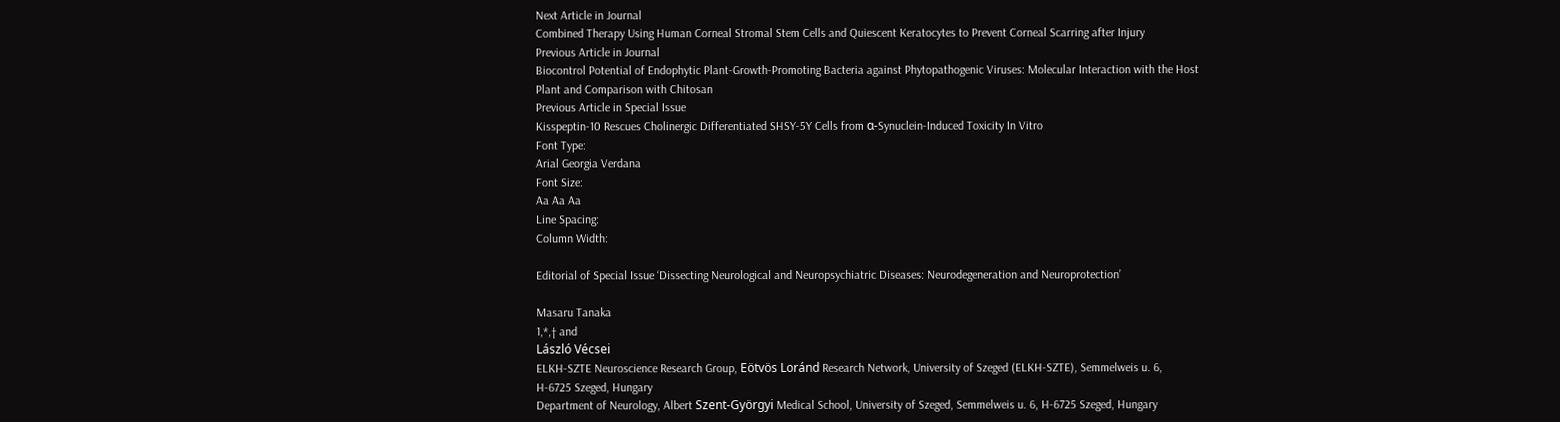Next Article in Journal
Combined Therapy Using Human Corneal Stromal Stem Cells and Quiescent Keratocytes to Prevent Corneal Scarring after Injury
Previous Article in Journal
Biocontrol Potential of Endophytic Plant-Growth-Promoting Bacteria against Phytopathogenic Viruses: Molecular Interaction with the Host Plant and Comparison with Chitosan
Previous Article in Special Issue
Kisspeptin-10 Rescues Cholinergic Differentiated SHSY-5Y Cells from α-Synuclein-Induced Toxicity In Vitro
Font Type:
Arial Georgia Verdana
Font Size:
Aa Aa Aa
Line Spacing:
Column Width:

Editorial of Special Issue ‘Dissecting Neurological and Neuropsychiatric Diseases: Neurodegeneration and Neuroprotection’

Masaru Tanaka
1,*,† and
László Vécsei
ELKH-SZTE Neuroscience Research Group, Eötvös Loránd Research Network, University of Szeged (ELKH-SZTE), Semmelweis u. 6, H-6725 Szeged, Hungary
Department of Neurology, Albert Szent-Györgyi Medical School, University of Szeged, Semmelweis u. 6, H-6725 Szeged, Hungary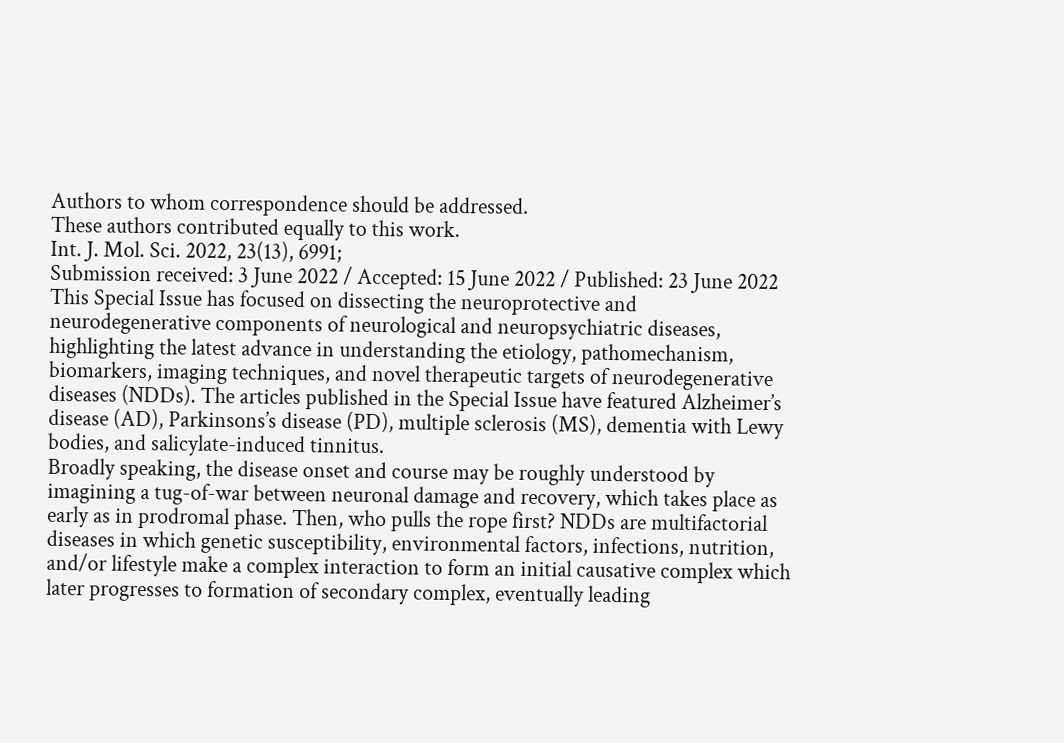Authors to whom correspondence should be addressed.
These authors contributed equally to this work.
Int. J. Mol. Sci. 2022, 23(13), 6991;
Submission received: 3 June 2022 / Accepted: 15 June 2022 / Published: 23 June 2022
This Special Issue has focused on dissecting the neuroprotective and neurodegenerative components of neurological and neuropsychiatric diseases, highlighting the latest advance in understanding the etiology, pathomechanism, biomarkers, imaging techniques, and novel therapeutic targets of neurodegenerative diseases (NDDs). The articles published in the Special Issue have featured Alzheimer’s disease (AD), Parkinsons’s disease (PD), multiple sclerosis (MS), dementia with Lewy bodies, and salicylate-induced tinnitus.
Broadly speaking, the disease onset and course may be roughly understood by imagining a tug-of-war between neuronal damage and recovery, which takes place as early as in prodromal phase. Then, who pulls the rope first? NDDs are multifactorial diseases in which genetic susceptibility, environmental factors, infections, nutrition, and/or lifestyle make a complex interaction to form an initial causative complex which later progresses to formation of secondary complex, eventually leading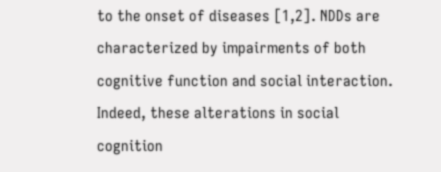to the onset of diseases [1,2]. NDDs are characterized by impairments of both cognitive function and social interaction. Indeed, these alterations in social cognition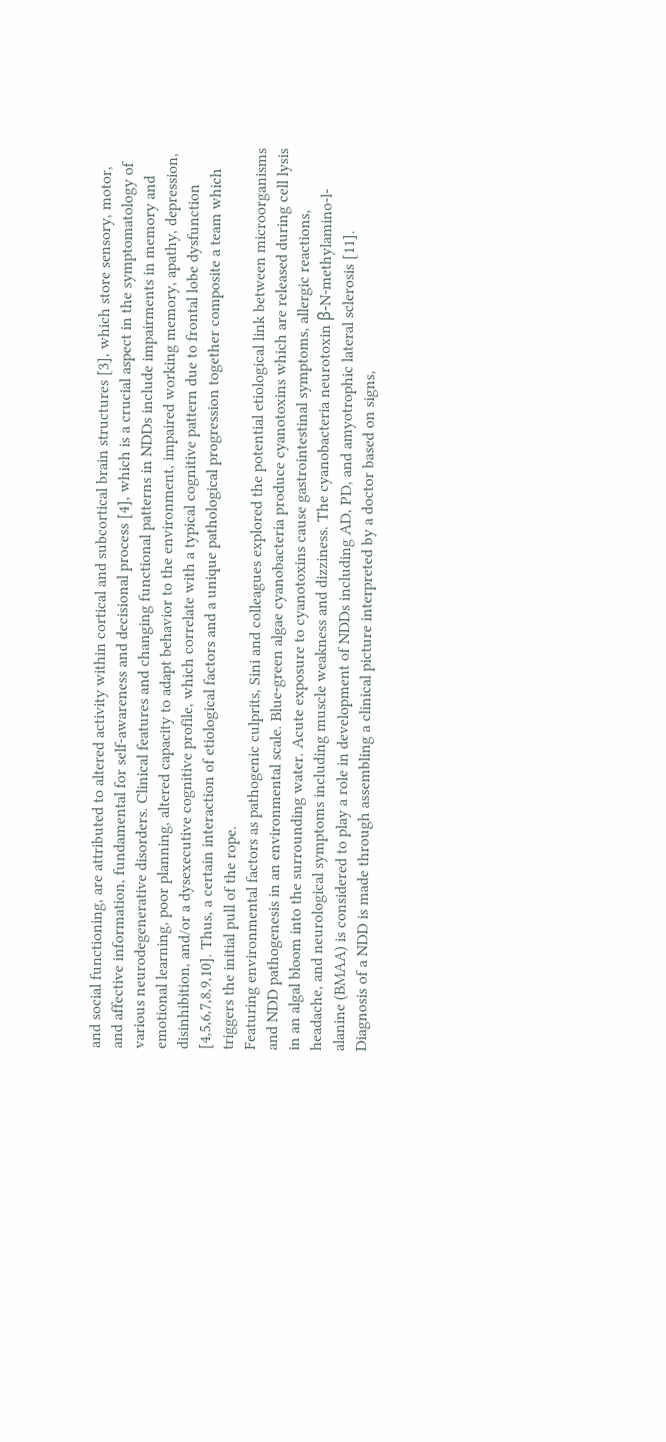and social functioning, are attributed to altered activity within cortical and subcortical brain structures [3], which store sensory, motor, and affective information, fundamental for self-awareness and decisional process [4], which is a crucial aspect in the symptomatology of various neurodegenerative disorders. Clinical features and changing functional patterns in NDDs include impairments in memory and emotional learning, poor planning, altered capacity to adapt behavior to the environment, impaired working memory, apathy, depression, disinhibition, and/or a dysexecutive cognitive profile, which correlate with a typical cognitive pattern due to frontal lobe dysfunction [4,5,6,7,8,9,10]. Thus, a certain interaction of etiological factors and a unique pathological progression together composite a team which triggers the initial pull of the rope.
Featuring environmental factors as pathogenic culprits, Sini and colleagues explored the potential etiological link between microorganisms and NDD pathogenesis in an environmental scale. Blue-green algae cyanobacteria produce cyanotoxins which are released during cell lysis in an algal bloom into the surrounding water. Acute exposure to cyanotoxins cause gastrointestinal symptoms, allergic reactions, headache, and neurological symptoms including muscle weakness and dizziness. The cyanobacteria neurotoxin β-N-methylamino-l-alanine (BMAA) is considered to play a role in development of NDDs including AD, PD, and amyotrophic lateral sclerosis [11].
Diagnosis of a NDD is made through assembling a clinical picture interpreted by a doctor based on signs,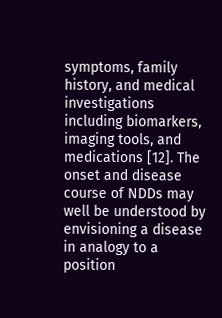symptoms, family history, and medical investigations including biomarkers, imaging tools, and medications [12]. The onset and disease course of NDDs may well be understood by envisioning a disease in analogy to a position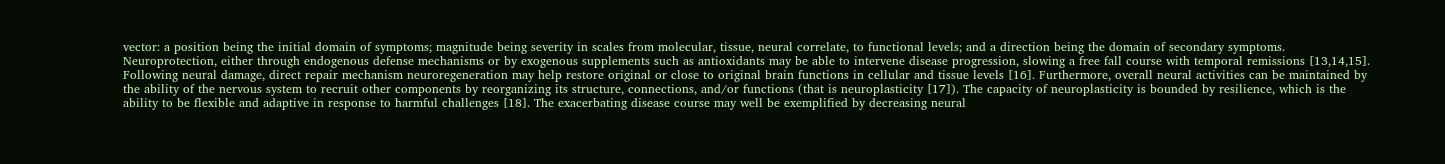vector: a position being the initial domain of symptoms; magnitude being severity in scales from molecular, tissue, neural correlate, to functional levels; and a direction being the domain of secondary symptoms. Neuroprotection, either through endogenous defense mechanisms or by exogenous supplements such as antioxidants may be able to intervene disease progression, slowing a free fall course with temporal remissions [13,14,15]. Following neural damage, direct repair mechanism neuroregeneration may help restore original or close to original brain functions in cellular and tissue levels [16]. Furthermore, overall neural activities can be maintained by the ability of the nervous system to recruit other components by reorganizing its structure, connections, and/or functions (that is neuroplasticity [17]). The capacity of neuroplasticity is bounded by resilience, which is the ability to be flexible and adaptive in response to harmful challenges [18]. The exacerbating disease course may well be exemplified by decreasing neural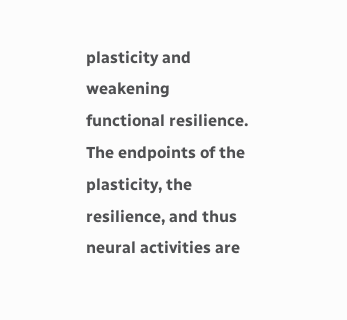plasticity and weakening functional resilience. The endpoints of the plasticity, the resilience, and thus neural activities are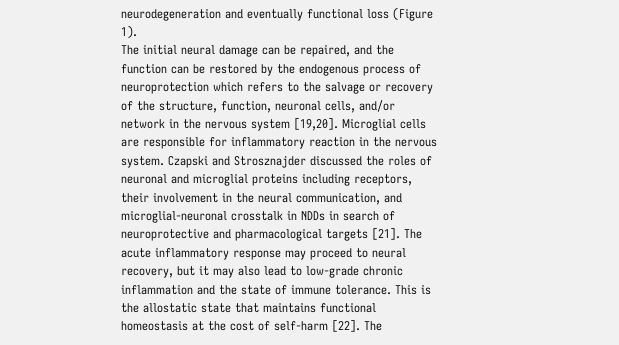neurodegeneration and eventually functional loss (Figure 1).
The initial neural damage can be repaired, and the function can be restored by the endogenous process of neuroprotection which refers to the salvage or recovery of the structure, function, neuronal cells, and/or network in the nervous system [19,20]. Microglial cells are responsible for inflammatory reaction in the nervous system. Czapski and Strosznajder discussed the roles of neuronal and microglial proteins including receptors, their involvement in the neural communication, and microglial-neuronal crosstalk in NDDs in search of neuroprotective and pharmacological targets [21]. The acute inflammatory response may proceed to neural recovery, but it may also lead to low-grade chronic inflammation and the state of immune tolerance. This is the allostatic state that maintains functional homeostasis at the cost of self-harm [22]. The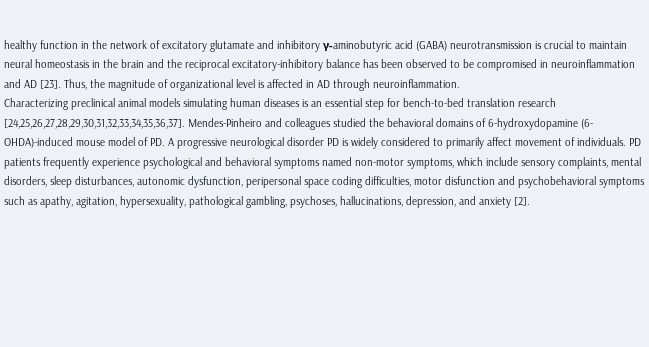healthy function in the network of excitatory glutamate and inhibitory γ-aminobutyric acid (GABA) neurotransmission is crucial to maintain neural homeostasis in the brain and the reciprocal excitatory-inhibitory balance has been observed to be compromised in neuroinflammation and AD [23]. Thus, the magnitude of organizational level is affected in AD through neuroinflammation.
Characterizing preclinical animal models simulating human diseases is an essential step for bench-to-bed translation research [24,25,26,27,28,29,30,31,32,33,34,35,36,37]. Mendes-Pinheiro and colleagues studied the behavioral domains of 6-hydroxydopamine (6-OHDA)-induced mouse model of PD. A progressive neurological disorder PD is widely considered to primarily affect movement of individuals. PD patients frequently experience psychological and behavioral symptoms named non-motor symptoms, which include sensory complaints, mental disorders, sleep disturbances, autonomic dysfunction, peripersonal space coding difficulties, motor disfunction and psychobehavioral symptoms such as apathy, agitation, hypersexuality, pathological gambling, psychoses, hallucinations, depression, and anxiety [2].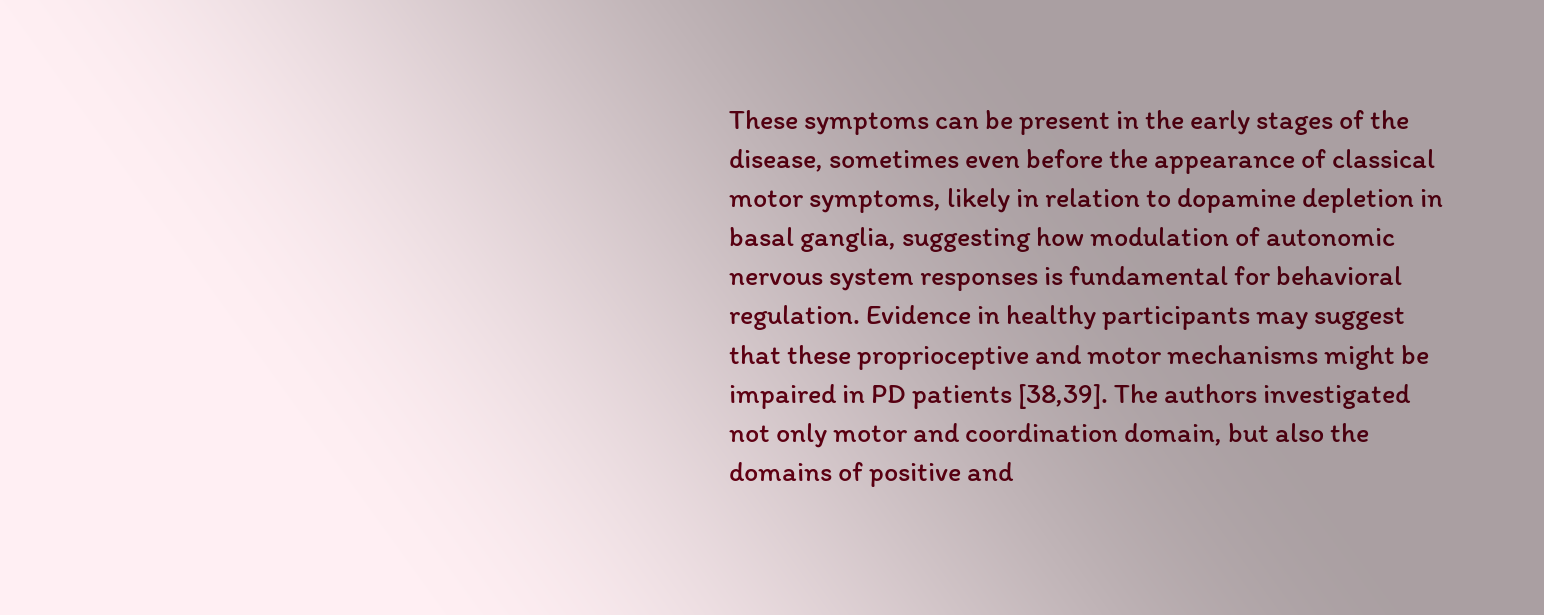These symptoms can be present in the early stages of the disease, sometimes even before the appearance of classical motor symptoms, likely in relation to dopamine depletion in basal ganglia, suggesting how modulation of autonomic nervous system responses is fundamental for behavioral regulation. Evidence in healthy participants may suggest that these proprioceptive and motor mechanisms might be impaired in PD patients [38,39]. The authors investigated not only motor and coordination domain, but also the domains of positive and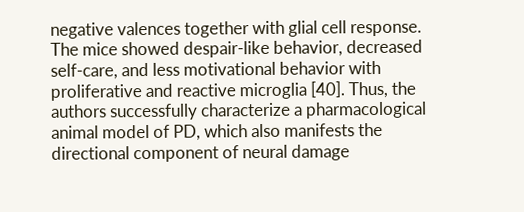negative valences together with glial cell response. The mice showed despair-like behavior, decreased self-care, and less motivational behavior with proliferative and reactive microglia [40]. Thus, the authors successfully characterize a pharmacological animal model of PD, which also manifests the directional component of neural damage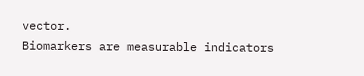vector.
Biomarkers are measurable indicators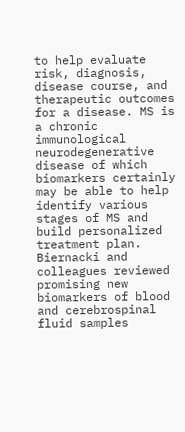to help evaluate risk, diagnosis, disease course, and therapeutic outcomes for a disease. MS is a chronic immunological neurodegenerative disease of which biomarkers certainly may be able to help identify various stages of MS and build personalized treatment plan. Biernacki and colleagues reviewed promising new biomarkers of blood and cerebrospinal fluid samples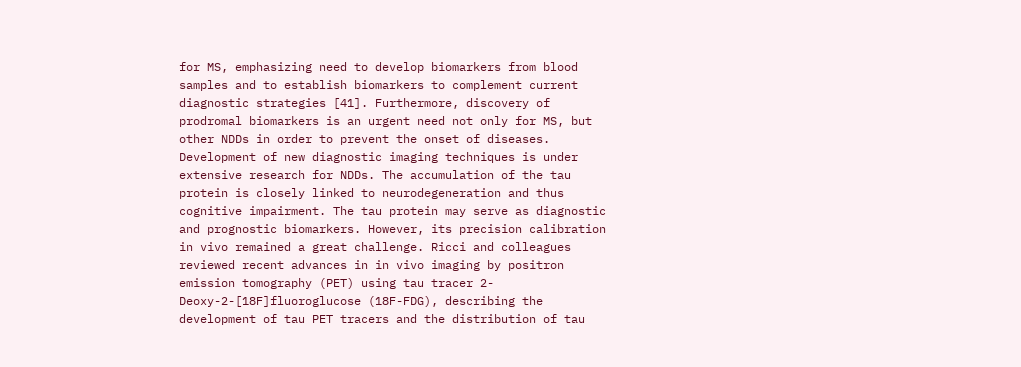for MS, emphasizing need to develop biomarkers from blood samples and to establish biomarkers to complement current diagnostic strategies [41]. Furthermore, discovery of prodromal biomarkers is an urgent need not only for MS, but other NDDs in order to prevent the onset of diseases. Development of new diagnostic imaging techniques is under extensive research for NDDs. The accumulation of the tau protein is closely linked to neurodegeneration and thus cognitive impairment. The tau protein may serve as diagnostic and prognostic biomarkers. However, its precision calibration in vivo remained a great challenge. Ricci and colleagues reviewed recent advances in in vivo imaging by positron emission tomography (PET) using tau tracer 2-Deoxy-2-[18F]fluoroglucose (18F-FDG), describing the development of tau PET tracers and the distribution of tau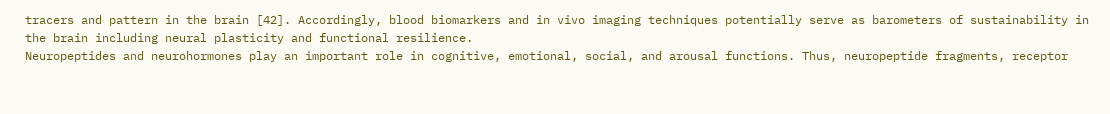tracers and pattern in the brain [42]. Accordingly, blood biomarkers and in vivo imaging techniques potentially serve as barometers of sustainability in the brain including neural plasticity and functional resilience.
Neuropeptides and neurohormones play an important role in cognitive, emotional, social, and arousal functions. Thus, neuropeptide fragments, receptor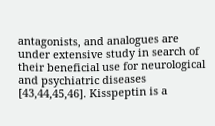antagonists, and analogues are under extensive study in search of their beneficial use for neurological and psychiatric diseases [43,44,45,46]. Kisspeptin is a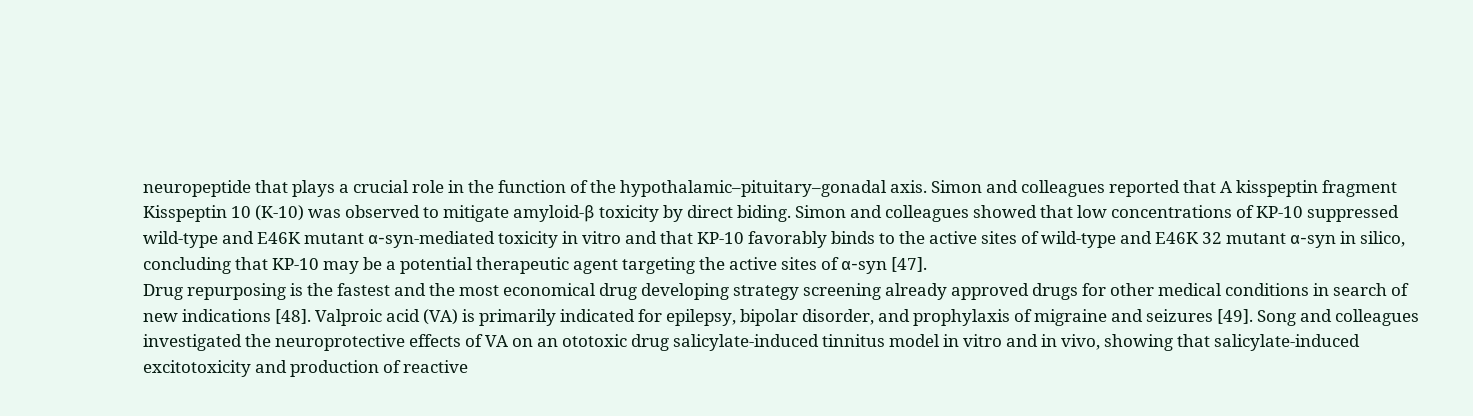neuropeptide that plays a crucial role in the function of the hypothalamic–pituitary–gonadal axis. Simon and colleagues reported that A kisspeptin fragment Kisspeptin 10 (K-10) was observed to mitigate amyloid-β toxicity by direct biding. Simon and colleagues showed that low concentrations of KP-10 suppressed wild-type and E46K mutant α-syn-mediated toxicity in vitro and that KP-10 favorably binds to the active sites of wild-type and E46K 32 mutant α-syn in silico, concluding that KP-10 may be a potential therapeutic agent targeting the active sites of α-syn [47].
Drug repurposing is the fastest and the most economical drug developing strategy screening already approved drugs for other medical conditions in search of new indications [48]. Valproic acid (VA) is primarily indicated for epilepsy, bipolar disorder, and prophylaxis of migraine and seizures [49]. Song and colleagues investigated the neuroprotective effects of VA on an ototoxic drug salicylate-induced tinnitus model in vitro and in vivo, showing that salicylate-induced excitotoxicity and production of reactive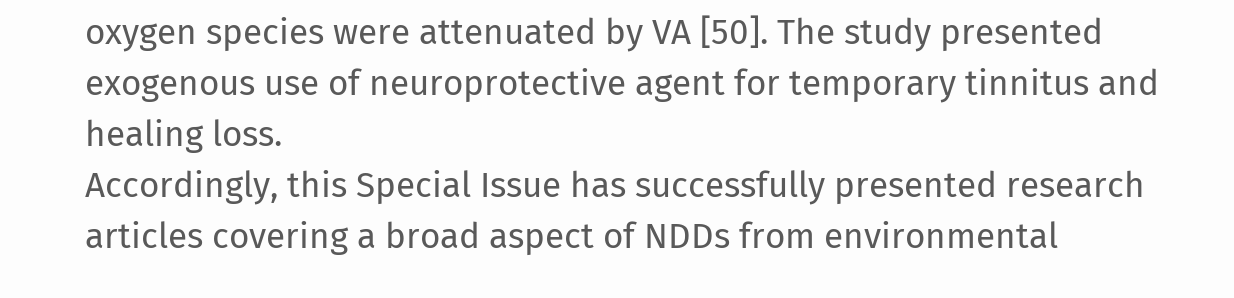oxygen species were attenuated by VA [50]. The study presented exogenous use of neuroprotective agent for temporary tinnitus and healing loss.
Accordingly, this Special Issue has successfully presented research articles covering a broad aspect of NDDs from environmental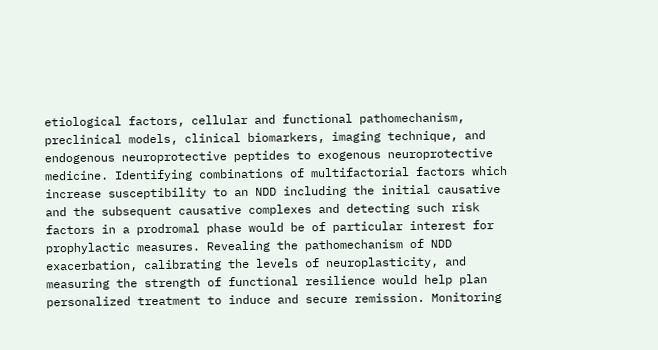etiological factors, cellular and functional pathomechanism, preclinical models, clinical biomarkers, imaging technique, and endogenous neuroprotective peptides to exogenous neuroprotective medicine. Identifying combinations of multifactorial factors which increase susceptibility to an NDD including the initial causative and the subsequent causative complexes and detecting such risk factors in a prodromal phase would be of particular interest for prophylactic measures. Revealing the pathomechanism of NDD exacerbation, calibrating the levels of neuroplasticity, and measuring the strength of functional resilience would help plan personalized treatment to induce and secure remission. Monitoring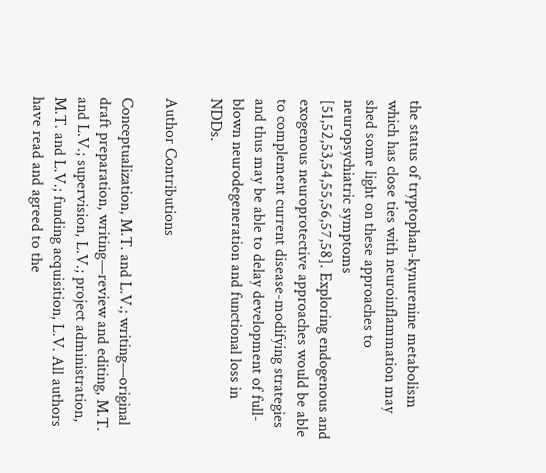the status of tryptophan-kynurenine metabolism which has close ties with neuroinflammation may shed some light on these approaches to neuropsychiatric symptoms [51,52,53,54,55,56,57,58]. Exploring endogenous and exogenous neuroprotective approaches would be able to complement current disease-modifying strategies and thus may be able to delay development of full-blown neurodegeneration and functional loss in NDDs.

Author Contributions

Conceptualization, M.T. and L.V.; writing—original draft preparation, writing—review and editing, M.T. and L.V.; supervision, L.V.; project administration, M.T. and L.V.; funding acquisition, L.V. All authors have read and agreed to the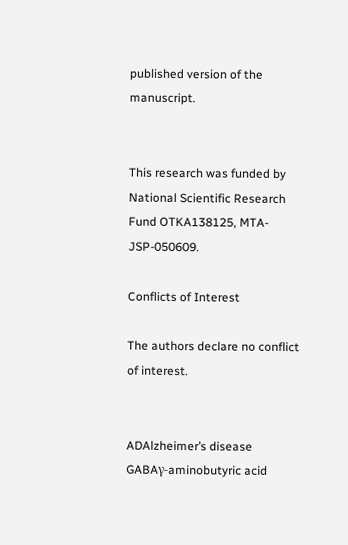published version of the manuscript.


This research was funded by National Scientific Research Fund OTKA138125, MTA-JSP-050609.

Conflicts of Interest

The authors declare no conflict of interest.


ADAlzheimer’s disease
GABAγ-aminobutyric acid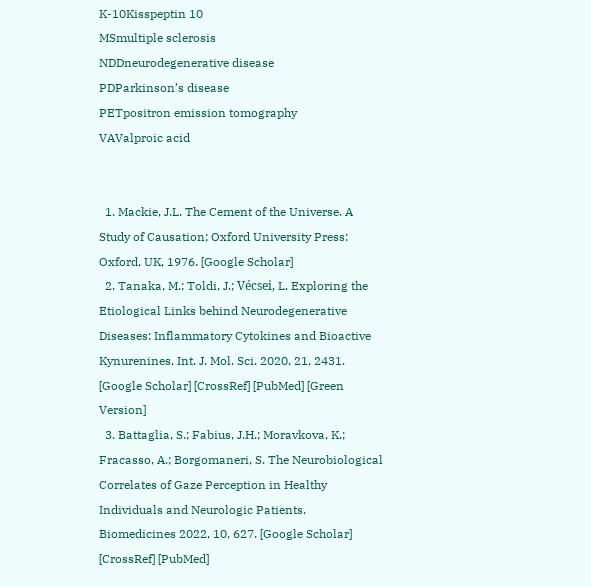K-10Kisspeptin 10
MSmultiple sclerosis
NDDneurodegenerative disease
PDParkinson’s disease
PETpositron emission tomography
VAValproic acid


  1. Mackie, J.L. The Cement of the Universe. A Study of Causation; Oxford University Press: Oxford, UK, 1976. [Google Scholar]
  2. Tanaka, M.; Toldi, J.; Vécsei, L. Exploring the Etiological Links behind Neurodegenerative Diseases: Inflammatory Cytokines and Bioactive Kynurenines. Int. J. Mol. Sci. 2020, 21, 2431. [Google Scholar] [CrossRef] [PubMed] [Green Version]
  3. Battaglia, S.; Fabius, J.H.; Moravkova, K.; Fracasso, A.; Borgomaneri, S. The Neurobiological Correlates of Gaze Perception in Healthy Individuals and Neurologic Patients. Biomedicines 2022, 10, 627. [Google Scholar] [CrossRef] [PubMed]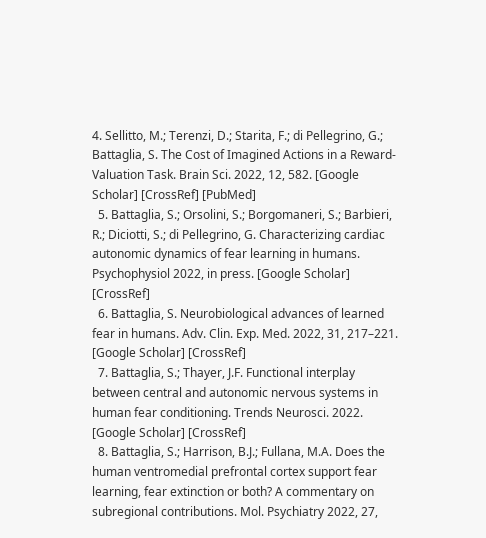4. Sellitto, M.; Terenzi, D.; Starita, F.; di Pellegrino, G.; Battaglia, S. The Cost of Imagined Actions in a Reward-Valuation Task. Brain Sci. 2022, 12, 582. [Google Scholar] [CrossRef] [PubMed]
  5. Battaglia, S.; Orsolini, S.; Borgomaneri, S.; Barbieri, R.; Diciotti, S.; di Pellegrino, G. Characterizing cardiac autonomic dynamics of fear learning in humans. Psychophysiol 2022, in press. [Google Scholar] [CrossRef]
  6. Battaglia, S. Neurobiological advances of learned fear in humans. Adv. Clin. Exp. Med. 2022, 31, 217–221. [Google Scholar] [CrossRef]
  7. Battaglia, S.; Thayer, J.F. Functional interplay between central and autonomic nervous systems in human fear conditioning. Trends Neurosci. 2022. [Google Scholar] [CrossRef]
  8. Battaglia, S.; Harrison, B.J.; Fullana, M.A. Does the human ventromedial prefrontal cortex support fear learning, fear extinction or both? A commentary on subregional contributions. Mol. Psychiatry 2022, 27,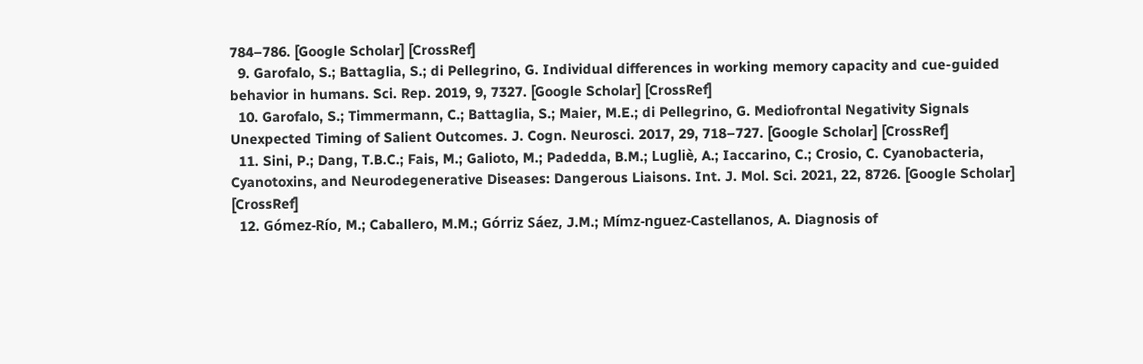784–786. [Google Scholar] [CrossRef]
  9. Garofalo, S.; Battaglia, S.; di Pellegrino, G. Individual differences in working memory capacity and cue-guided behavior in humans. Sci. Rep. 2019, 9, 7327. [Google Scholar] [CrossRef]
  10. Garofalo, S.; Timmermann, C.; Battaglia, S.; Maier, M.E.; di Pellegrino, G. Mediofrontal Negativity Signals Unexpected Timing of Salient Outcomes. J. Cogn. Neurosci. 2017, 29, 718–727. [Google Scholar] [CrossRef]
  11. Sini, P.; Dang, T.B.C.; Fais, M.; Galioto, M.; Padedda, B.M.; Lugliè, A.; Iaccarino, C.; Crosio, C. Cyanobacteria, Cyanotoxins, and Neurodegenerative Diseases: Dangerous Liaisons. Int. J. Mol. Sci. 2021, 22, 8726. [Google Scholar] [CrossRef]
  12. Gómez-Río, M.; Caballero, M.M.; Górriz Sáez, J.M.; Mímz-nguez-Castellanos, A. Diagnosis of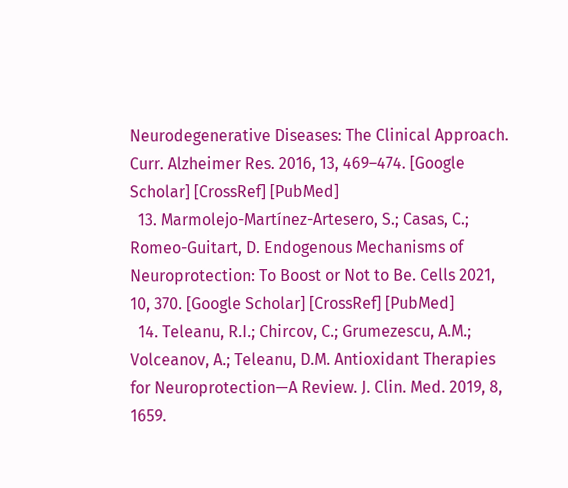Neurodegenerative Diseases: The Clinical Approach. Curr. Alzheimer Res. 2016, 13, 469–474. [Google Scholar] [CrossRef] [PubMed]
  13. Marmolejo-Martínez-Artesero, S.; Casas, C.; Romeo-Guitart, D. Endogenous Mechanisms of Neuroprotection: To Boost or Not to Be. Cells 2021, 10, 370. [Google Scholar] [CrossRef] [PubMed]
  14. Teleanu, R.I.; Chircov, C.; Grumezescu, A.M.; Volceanov, A.; Teleanu, D.M. Antioxidant Therapies for Neuroprotection—A Review. J. Clin. Med. 2019, 8, 1659.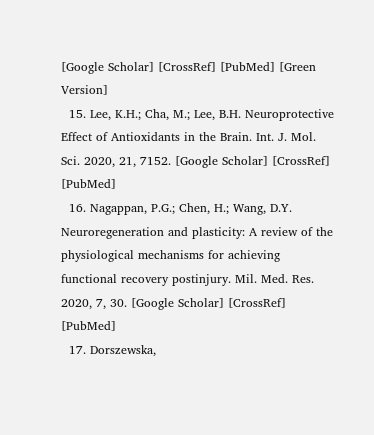[Google Scholar] [CrossRef] [PubMed] [Green Version]
  15. Lee, K.H.; Cha, M.; Lee, B.H. Neuroprotective Effect of Antioxidants in the Brain. Int. J. Mol. Sci. 2020, 21, 7152. [Google Scholar] [CrossRef] [PubMed]
  16. Nagappan, P.G.; Chen, H.; Wang, D.Y. Neuroregeneration and plasticity: A review of the physiological mechanisms for achieving functional recovery postinjury. Mil. Med. Res. 2020, 7, 30. [Google Scholar] [CrossRef] [PubMed]
  17. Dorszewska,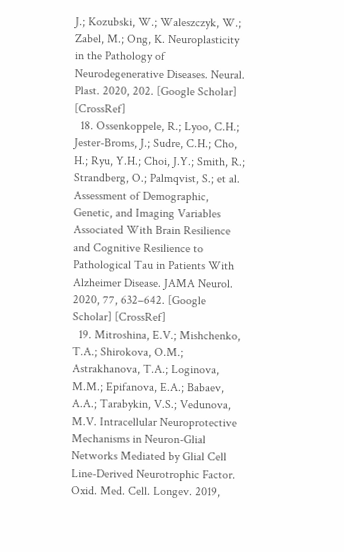J.; Kozubski, W.; Waleszczyk, W.; Zabel, M.; Ong, K. Neuroplasticity in the Pathology of Neurodegenerative Diseases. Neural. Plast. 2020, 202. [Google Scholar] [CrossRef]
  18. Ossenkoppele, R.; Lyoo, C.H.; Jester-Broms, J.; Sudre, C.H.; Cho, H.; Ryu, Y.H.; Choi, J.Y.; Smith, R.; Strandberg, O.; Palmqvist, S.; et al. Assessment of Demographic, Genetic, and Imaging Variables Associated With Brain Resilience and Cognitive Resilience to Pathological Tau in Patients With Alzheimer Disease. JAMA Neurol. 2020, 77, 632–642. [Google Scholar] [CrossRef]
  19. Mitroshina, E.V.; Mishchenko, T.A.; Shirokova, O.M.; Astrakhanova, T.A.; Loginova, M.M.; Epifanova, E.A.; Babaev, A.A.; Tarabykin, V.S.; Vedunova, M.V. Intracellular Neuroprotective Mechanisms in Neuron-Glial Networks Mediated by Glial Cell Line-Derived Neurotrophic Factor. Oxid. Med. Cell. Longev. 2019,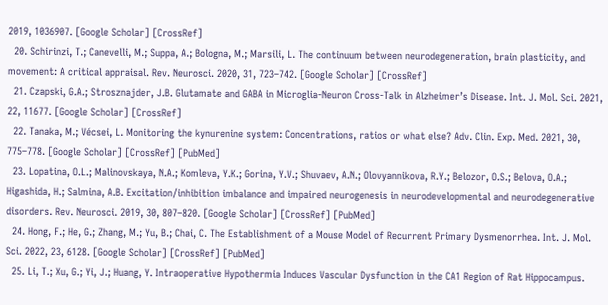2019, 1036907. [Google Scholar] [CrossRef]
  20. Schirinzi, T.; Canevelli, M.; Suppa, A.; Bologna, M.; Marsili, L. The continuum between neurodegeneration, brain plasticity, and movement: A critical appraisal. Rev. Neurosci. 2020, 31, 723–742. [Google Scholar] [CrossRef]
  21. Czapski, G.A.; Strosznajder, J.B. Glutamate and GABA in Microglia-Neuron Cross-Talk in Alzheimer’s Disease. Int. J. Mol. Sci. 2021, 22, 11677. [Google Scholar] [CrossRef]
  22. Tanaka, M.; Vécsei, L. Monitoring the kynurenine system: Concentrations, ratios or what else? Adv. Clin. Exp. Med. 2021, 30, 775–778. [Google Scholar] [CrossRef] [PubMed]
  23. Lopatina, O.L.; Malinovskaya, N.A.; Komleva, Y.K.; Gorina, Y.V.; Shuvaev, A.N.; Olovyannikova, R.Y.; Belozor, O.S.; Belova, O.A.; Higashida, H.; Salmina, A.B. Excitation/inhibition imbalance and impaired neurogenesis in neurodevelopmental and neurodegenerative disorders. Rev. Neurosci. 2019, 30, 807–820. [Google Scholar] [CrossRef] [PubMed]
  24. Hong, F.; He, G.; Zhang, M.; Yu, B.; Chai, C. The Establishment of a Mouse Model of Recurrent Primary Dysmenorrhea. Int. J. Mol. Sci. 2022, 23, 6128. [Google Scholar] [CrossRef] [PubMed]
  25. Li, T.; Xu, G.; Yi, J.; Huang, Y. Intraoperative Hypothermia Induces Vascular Dysfunction in the CA1 Region of Rat Hippocampus.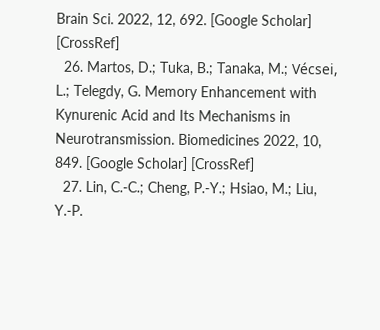Brain Sci. 2022, 12, 692. [Google Scholar] [CrossRef]
  26. Martos, D.; Tuka, B.; Tanaka, M.; Vécsei, L.; Telegdy, G. Memory Enhancement with Kynurenic Acid and Its Mechanisms in Neurotransmission. Biomedicines 2022, 10, 849. [Google Scholar] [CrossRef]
  27. Lin, C.-C.; Cheng, P.-Y.; Hsiao, M.; Liu, Y.-P.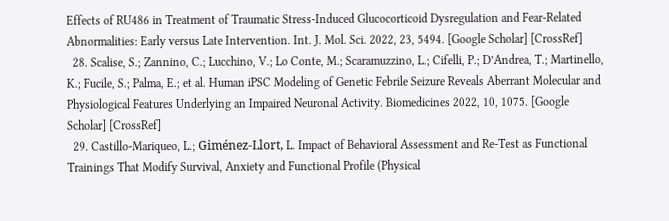Effects of RU486 in Treatment of Traumatic Stress-Induced Glucocorticoid Dysregulation and Fear-Related Abnormalities: Early versus Late Intervention. Int. J. Mol. Sci. 2022, 23, 5494. [Google Scholar] [CrossRef]
  28. Scalise, S.; Zannino, C.; Lucchino, V.; Lo Conte, M.; Scaramuzzino, L.; Cifelli, P.; D’Andrea, T.; Martinello, K.; Fucile, S.; Palma, E.; et al. Human iPSC Modeling of Genetic Febrile Seizure Reveals Aberrant Molecular and Physiological Features Underlying an Impaired Neuronal Activity. Biomedicines 2022, 10, 1075. [Google Scholar] [CrossRef]
  29. Castillo-Mariqueo, L.; Giménez-Llort, L. Impact of Behavioral Assessment and Re-Test as Functional Trainings That Modify Survival, Anxiety and Functional Profile (Physical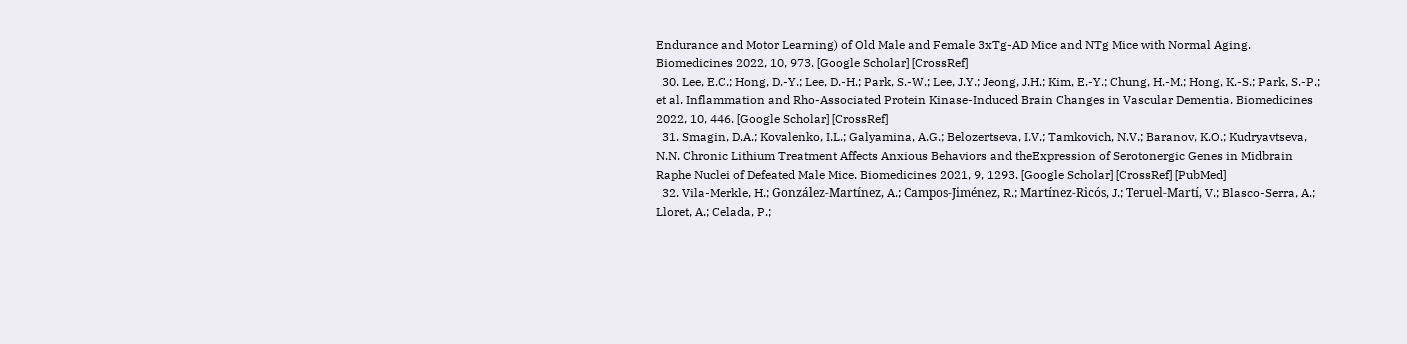Endurance and Motor Learning) of Old Male and Female 3xTg-AD Mice and NTg Mice with Normal Aging. Biomedicines 2022, 10, 973. [Google Scholar] [CrossRef]
  30. Lee, E.C.; Hong, D.-Y.; Lee, D.-H.; Park, S.-W.; Lee, J.Y.; Jeong, J.H.; Kim, E.-Y.; Chung, H.-M.; Hong, K.-S.; Park, S.-P.; et al. Inflammation and Rho-Associated Protein Kinase-Induced Brain Changes in Vascular Dementia. Biomedicines 2022, 10, 446. [Google Scholar] [CrossRef]
  31. Smagin, D.A.; Kovalenko, I.L.; Galyamina, A.G.; Belozertseva, I.V.; Tamkovich, N.V.; Baranov, K.O.; Kudryavtseva, N.N. Chronic Lithium Treatment Affects Anxious Behaviors and theExpression of Serotonergic Genes in Midbrain Raphe Nuclei of Defeated Male Mice. Biomedicines 2021, 9, 1293. [Google Scholar] [CrossRef] [PubMed]
  32. Vila-Merkle, H.; González-Martínez, A.; Campos-Jiménez, R.; Martínez-Ricós, J.; Teruel-Martí, V.; Blasco-Serra, A.; Lloret, A.; Celada, P.;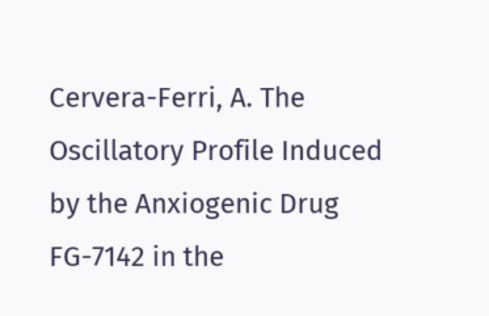Cervera-Ferri, A. The Oscillatory Profile Induced by the Anxiogenic Drug FG-7142 in the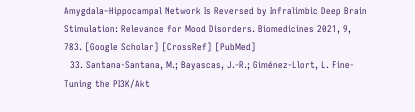Amygdala–Hippocampal Network Is Reversed by Infralimbic Deep Brain Stimulation: Relevance for Mood Disorders. Biomedicines 2021, 9, 783. [Google Scholar] [CrossRef] [PubMed]
  33. Santana-Santana, M.; Bayascas, J.-R.; Giménez-Llort, L. Fine-Tuning the PI3K/Akt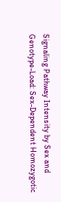Signaling Pathway Intensity by Sex and Genotype-Load: Sex-Dependent Homozygotic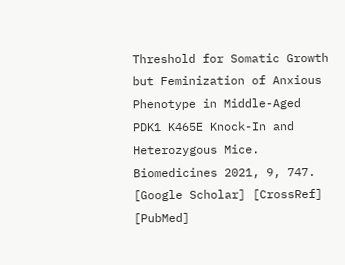Threshold for Somatic Growth but Feminization of Anxious Phenotype in Middle-Aged PDK1 K465E Knock-In and Heterozygous Mice. Biomedicines 2021, 9, 747. [Google Scholar] [CrossRef] [PubMed]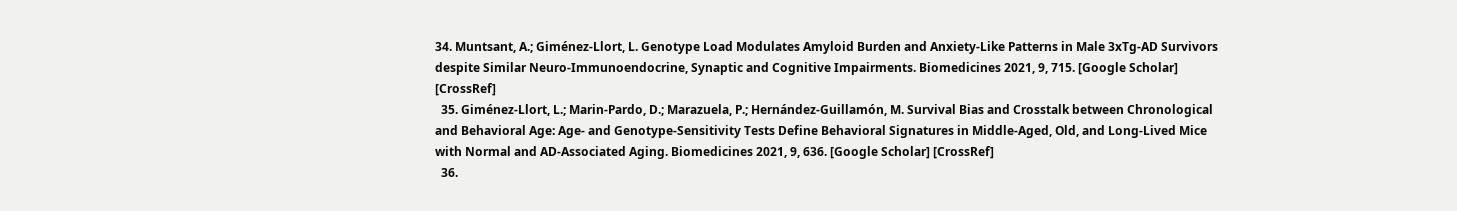34. Muntsant, A.; Giménez-Llort, L. Genotype Load Modulates Amyloid Burden and Anxiety-Like Patterns in Male 3xTg-AD Survivors despite Similar Neuro-Immunoendocrine, Synaptic and Cognitive Impairments. Biomedicines 2021, 9, 715. [Google Scholar] [CrossRef]
  35. Giménez-Llort, L.; Marin-Pardo, D.; Marazuela, P.; Hernández-Guillamón, M. Survival Bias and Crosstalk between Chronological and Behavioral Age: Age- and Genotype-Sensitivity Tests Define Behavioral Signatures in Middle-Aged, Old, and Long-Lived Mice with Normal and AD-Associated Aging. Biomedicines 2021, 9, 636. [Google Scholar] [CrossRef]
  36.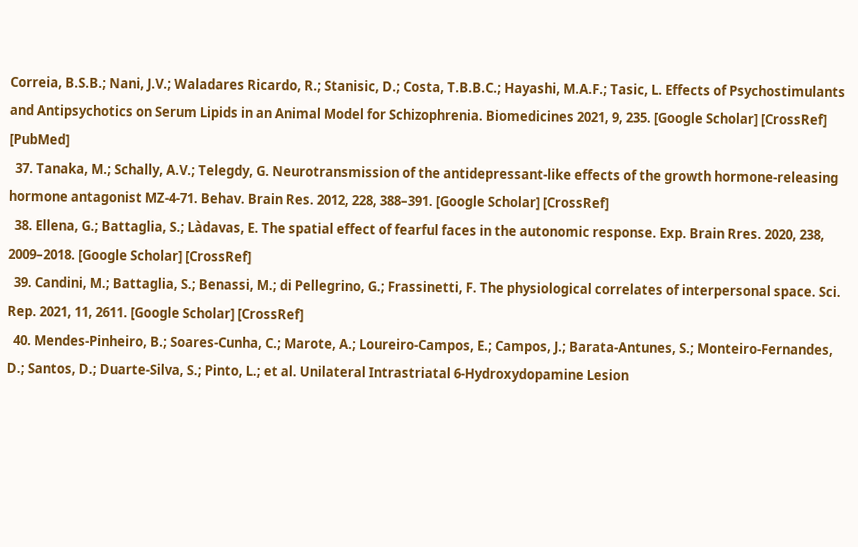Correia, B.S.B.; Nani, J.V.; Waladares Ricardo, R.; Stanisic, D.; Costa, T.B.B.C.; Hayashi, M.A.F.; Tasic, L. Effects of Psychostimulants and Antipsychotics on Serum Lipids in an Animal Model for Schizophrenia. Biomedicines 2021, 9, 235. [Google Scholar] [CrossRef] [PubMed]
  37. Tanaka, M.; Schally, A.V.; Telegdy, G. Neurotransmission of the antidepressant-like effects of the growth hormone-releasing hormone antagonist MZ-4-71. Behav. Brain Res. 2012, 228, 388–391. [Google Scholar] [CrossRef]
  38. Ellena, G.; Battaglia, S.; Làdavas, E. The spatial effect of fearful faces in the autonomic response. Exp. Brain Rres. 2020, 238, 2009–2018. [Google Scholar] [CrossRef]
  39. Candini, M.; Battaglia, S.; Benassi, M.; di Pellegrino, G.; Frassinetti, F. The physiological correlates of interpersonal space. Sci. Rep. 2021, 11, 2611. [Google Scholar] [CrossRef]
  40. Mendes-Pinheiro, B.; Soares-Cunha, C.; Marote, A.; Loureiro-Campos, E.; Campos, J.; Barata-Antunes, S.; Monteiro-Fernandes, D.; Santos, D.; Duarte-Silva, S.; Pinto, L.; et al. Unilateral Intrastriatal 6-Hydroxydopamine Lesion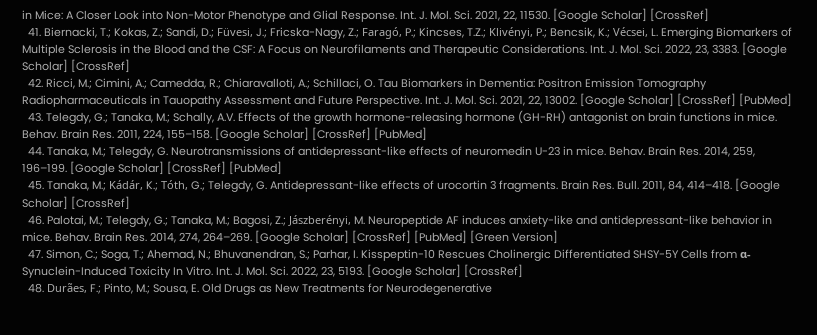in Mice: A Closer Look into Non-Motor Phenotype and Glial Response. Int. J. Mol. Sci. 2021, 22, 11530. [Google Scholar] [CrossRef]
  41. Biernacki, T.; Kokas, Z.; Sandi, D.; Füvesi, J.; Fricska-Nagy, Z.; Faragó, P.; Kincses, T.Z.; Klivényi, P.; Bencsik, K.; Vécsei, L. Emerging Biomarkers of Multiple Sclerosis in the Blood and the CSF: A Focus on Neurofilaments and Therapeutic Considerations. Int. J. Mol. Sci. 2022, 23, 3383. [Google Scholar] [CrossRef]
  42. Ricci, M.; Cimini, A.; Camedda, R.; Chiaravalloti, A.; Schillaci, O. Tau Biomarkers in Dementia: Positron Emission Tomography Radiopharmaceuticals in Tauopathy Assessment and Future Perspective. Int. J. Mol. Sci. 2021, 22, 13002. [Google Scholar] [CrossRef] [PubMed]
  43. Telegdy, G.; Tanaka, M.; Schally, A.V. Effects of the growth hormone-releasing hormone (GH-RH) antagonist on brain functions in mice. Behav. Brain Res. 2011, 224, 155–158. [Google Scholar] [CrossRef] [PubMed]
  44. Tanaka, M.; Telegdy, G. Neurotransmissions of antidepressant-like effects of neuromedin U-23 in mice. Behav. Brain Res. 2014, 259, 196–199. [Google Scholar] [CrossRef] [PubMed]
  45. Tanaka, M.; Kádár, K.; Tóth, G.; Telegdy, G. Antidepressant-like effects of urocortin 3 fragments. Brain Res. Bull. 2011, 84, 414–418. [Google Scholar] [CrossRef]
  46. Palotai, M.; Telegdy, G.; Tanaka, M.; Bagosi, Z.; Jászberényi, M. Neuropeptide AF induces anxiety-like and antidepressant-like behavior in mice. Behav. Brain Res. 2014, 274, 264–269. [Google Scholar] [CrossRef] [PubMed] [Green Version]
  47. Simon, C.; Soga, T.; Ahemad, N.; Bhuvanendran, S.; Parhar, I. Kisspeptin-10 Rescues Cholinergic Differentiated SHSY-5Y Cells from α-Synuclein-Induced Toxicity In Vitro. Int. J. Mol. Sci. 2022, 23, 5193. [Google Scholar] [CrossRef]
  48. Durães, F.; Pinto, M.; Sousa, E. Old Drugs as New Treatments for Neurodegenerative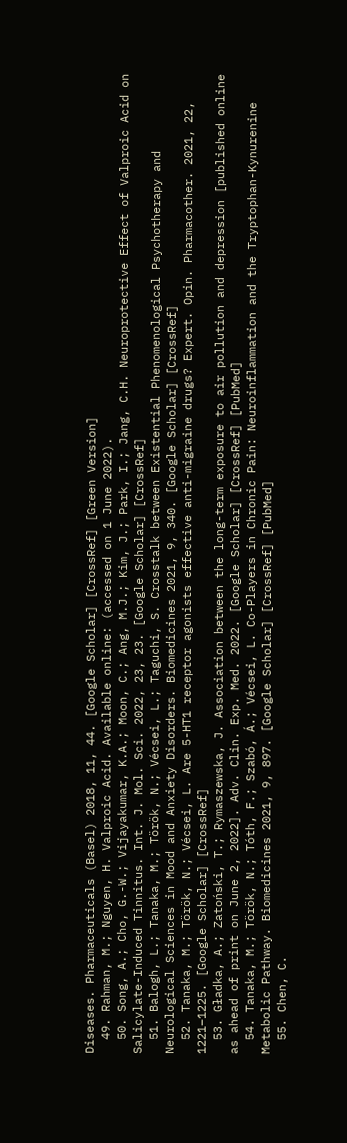Diseases. Pharmaceuticals (Basel) 2018, 11, 44. [Google Scholar] [CrossRef] [Green Version]
  49. Rahman, M.; Nguyen, H. Valproic Acid. Available online: (accessed on 1 June 2022).
  50. Song, A.; Cho, G.-W.; Vijayakumar, K.A.; Moon, C.; Ang, M.J.; Kim, J.; Park, I.; Jang, C.H. Neuroprotective Effect of Valproic Acid on Salicylate-Induced Tinnitus. Int. J. Mol. Sci. 2022, 23, 23. [Google Scholar] [CrossRef]
  51. Balogh, L.; Tanaka, M.; Török, N.; Vécsei, L.; Taguchi, S. Crosstalk between Existential Phenomenological Psychotherapy and Neurological Sciences in Mood and Anxiety Disorders. Biomedicines 2021, 9, 340. [Google Scholar] [CrossRef]
  52. Tanaka, M.; Török, N.; Vécsei, L. Are 5-HT1 receptor agonists effective anti-migraine drugs? Expert. Opin. Pharmacother. 2021, 22, 1221–1225. [Google Scholar] [CrossRef]
  53. Gładka, A.; Zatoński, T.; Rymaszewska, J. Association between the long-term exposure to air pollution and depression [published online as ahead of print on June 2, 2022]. Adv. Clin. Exp. Med. 2022. [Google Scholar] [CrossRef] [PubMed]
  54. Tanaka, M.; Török, N.; Tóth, F.; Szabó, Á.; Vécsei, L. Co-Players in Chronic Pain: Neuroinflammation and the Tryptophan-Kynurenine Metabolic Pathway. Biomedicines 2021, 9, 897. [Google Scholar] [CrossRef] [PubMed]
  55. Chen, C.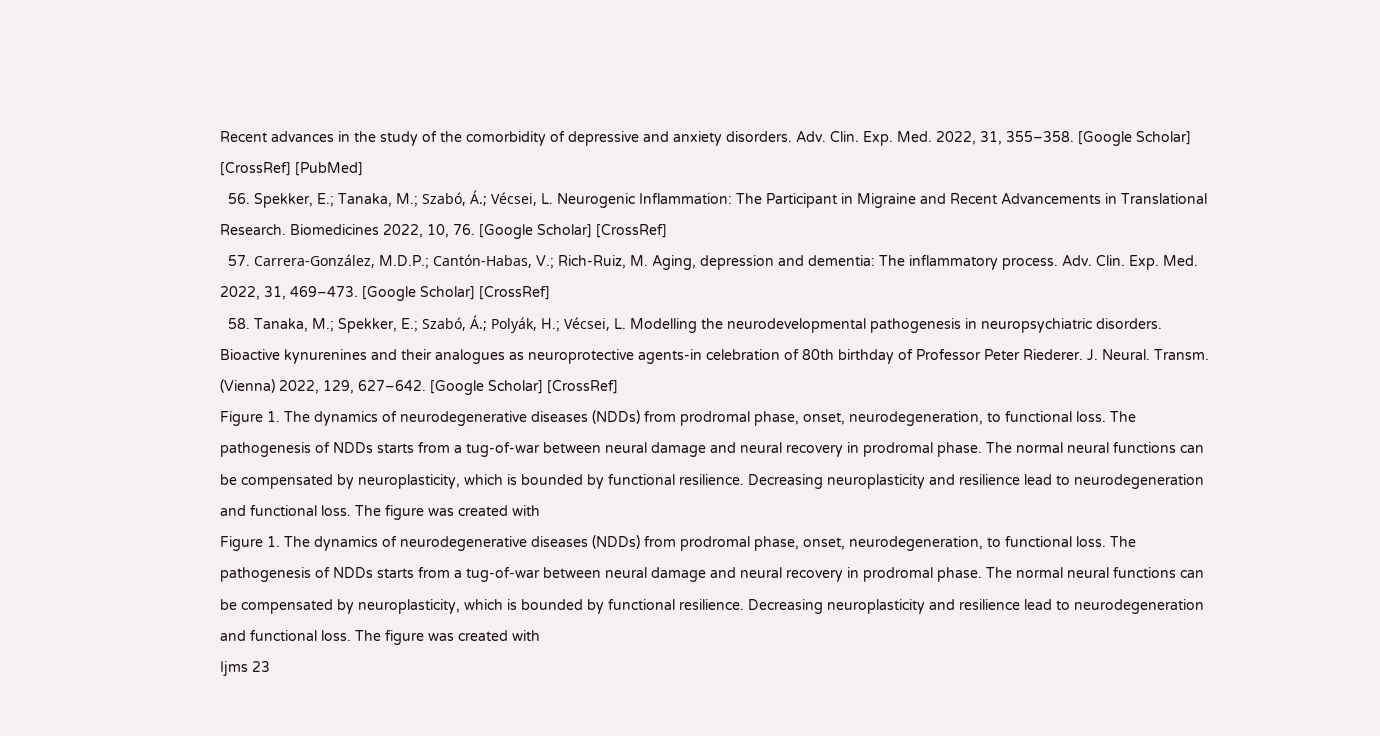Recent advances in the study of the comorbidity of depressive and anxiety disorders. Adv. Clin. Exp. Med. 2022, 31, 355–358. [Google Scholar] [CrossRef] [PubMed]
  56. Spekker, E.; Tanaka, M.; Szabó, Á.; Vécsei, L. Neurogenic Inflammation: The Participant in Migraine and Recent Advancements in Translational Research. Biomedicines 2022, 10, 76. [Google Scholar] [CrossRef]
  57. Carrera-González, M.D.P.; Cantón-Habas, V.; Rich-Ruiz, M. Aging, depression and dementia: The inflammatory process. Adv. Clin. Exp. Med. 2022, 31, 469–473. [Google Scholar] [CrossRef]
  58. Tanaka, M.; Spekker, E.; Szabó, Á.; Polyák, H.; Vécsei, L. Modelling the neurodevelopmental pathogenesis in neuropsychiatric disorders. Bioactive kynurenines and their analogues as neuroprotective agents-in celebration of 80th birthday of Professor Peter Riederer. J. Neural. Transm. (Vienna) 2022, 129, 627–642. [Google Scholar] [CrossRef]
Figure 1. The dynamics of neurodegenerative diseases (NDDs) from prodromal phase, onset, neurodegeneration, to functional loss. The pathogenesis of NDDs starts from a tug-of-war between neural damage and neural recovery in prodromal phase. The normal neural functions can be compensated by neuroplasticity, which is bounded by functional resilience. Decreasing neuroplasticity and resilience lead to neurodegeneration and functional loss. The figure was created with
Figure 1. The dynamics of neurodegenerative diseases (NDDs) from prodromal phase, onset, neurodegeneration, to functional loss. The pathogenesis of NDDs starts from a tug-of-war between neural damage and neural recovery in prodromal phase. The normal neural functions can be compensated by neuroplasticity, which is bounded by functional resilience. Decreasing neuroplasticity and resilience lead to neurodegeneration and functional loss. The figure was created with
Ijms 23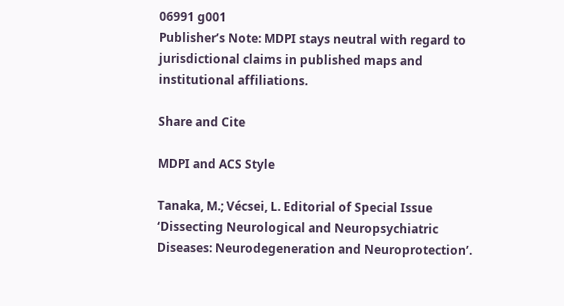06991 g001
Publisher’s Note: MDPI stays neutral with regard to jurisdictional claims in published maps and institutional affiliations.

Share and Cite

MDPI and ACS Style

Tanaka, M.; Vécsei, L. Editorial of Special Issue ‘Dissecting Neurological and Neuropsychiatric Diseases: Neurodegeneration and Neuroprotection’.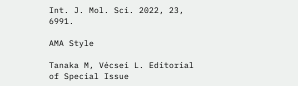Int. J. Mol. Sci. 2022, 23, 6991.

AMA Style

Tanaka M, Vécsei L. Editorial of Special Issue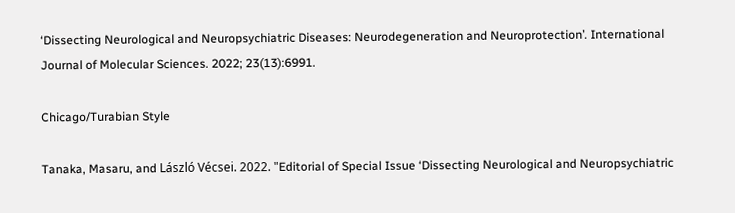‘Dissecting Neurological and Neuropsychiatric Diseases: Neurodegeneration and Neuroprotection’. International Journal of Molecular Sciences. 2022; 23(13):6991.

Chicago/Turabian Style

Tanaka, Masaru, and László Vécsei. 2022. "Editorial of Special Issue ‘Dissecting Neurological and Neuropsychiatric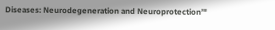Diseases: Neurodegeneration and Neuroprotection’"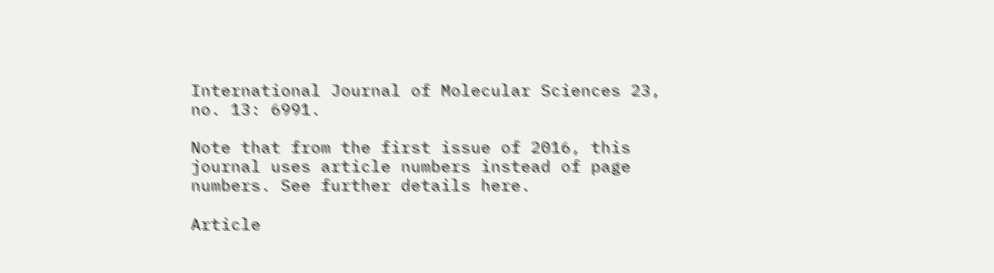International Journal of Molecular Sciences 23, no. 13: 6991.

Note that from the first issue of 2016, this journal uses article numbers instead of page numbers. See further details here.

Article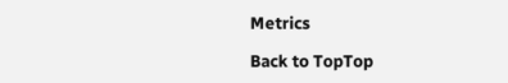Metrics

Back to TopTop